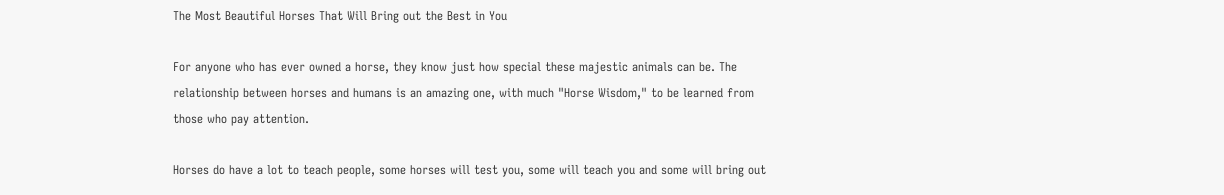The Most Beautiful Horses That Will Bring out the Best in You

For anyone who has ever owned a horse, they know just how special these majestic animals can be. The relationship between horses and humans is an amazing one, with much "Horse Wisdom," to be learned from those who pay attention.

Horses do have a lot to teach people, some horses will test you, some will teach you and some will bring out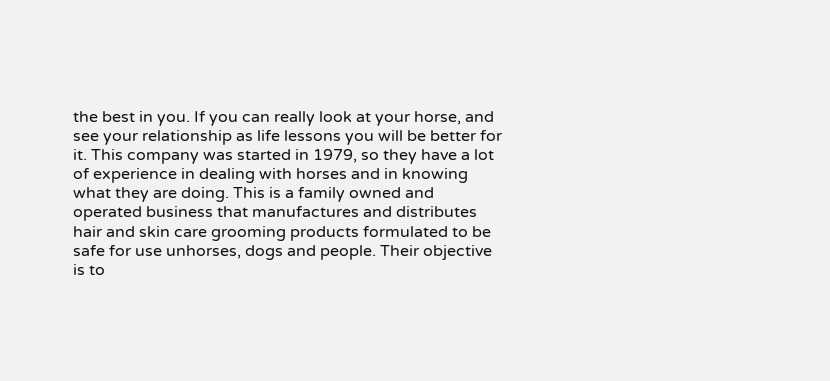the best in you. If you can really look at your horse, and see your relationship as life lessons you will be better for it. This company was started in 1979, so they have a lot of experience in dealing with horses and in knowing what they are doing. This is a family owned and operated business that manufactures and distributes hair and skin care grooming products formulated to be safe for use unhorses, dogs and people. Their objective is to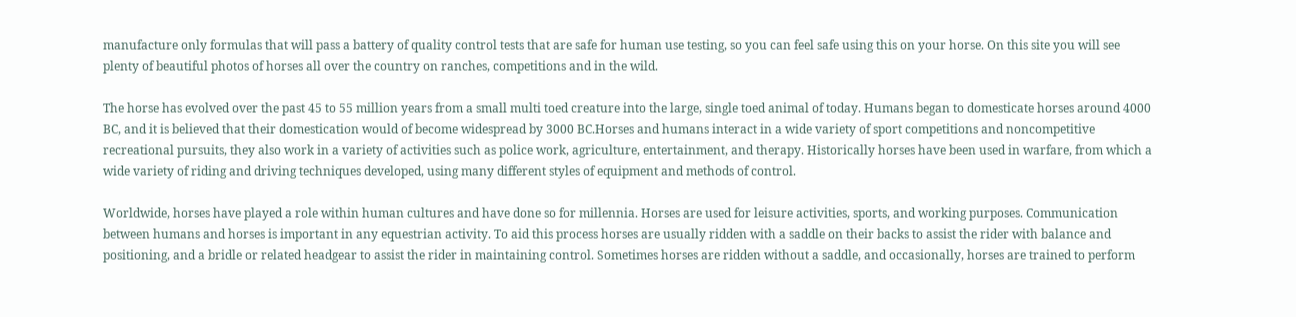manufacture only formulas that will pass a battery of quality control tests that are safe for human use testing, so you can feel safe using this on your horse. On this site you will see plenty of beautiful photos of horses all over the country on ranches, competitions and in the wild.

The horse has evolved over the past 45 to 55 million years from a small multi toed creature into the large, single toed animal of today. Humans began to domesticate horses around 4000 BC, and it is believed that their domestication would of become widespread by 3000 BC.Horses and humans interact in a wide variety of sport competitions and noncompetitive recreational pursuits, they also work in a variety of activities such as police work, agriculture, entertainment, and therapy. Historically horses have been used in warfare, from which a wide variety of riding and driving techniques developed, using many different styles of equipment and methods of control.

Worldwide, horses have played a role within human cultures and have done so for millennia. Horses are used for leisure activities, sports, and working purposes. Communication between humans and horses is important in any equestrian activity. To aid this process horses are usually ridden with a saddle on their backs to assist the rider with balance and positioning, and a bridle or related headgear to assist the rider in maintaining control. Sometimes horses are ridden without a saddle, and occasionally, horses are trained to perform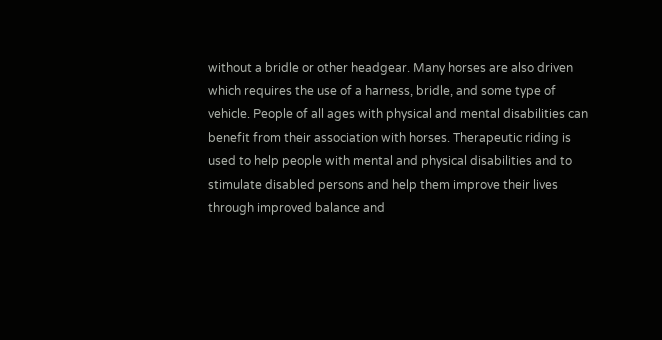without a bridle or other headgear. Many horses are also driven which requires the use of a harness, bridle, and some type of vehicle. People of all ages with physical and mental disabilities can benefit from their association with horses. Therapeutic riding is used to help people with mental and physical disabilities and to stimulate disabled persons and help them improve their lives through improved balance and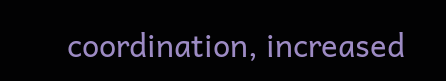coordination, increased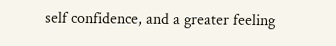self confidence, and a greater feeling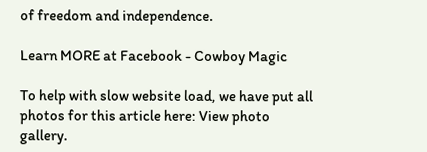of freedom and independence.

Learn MORE at Facebook - Cowboy Magic

To help with slow website load, we have put all photos for this article here: View photo gallery.